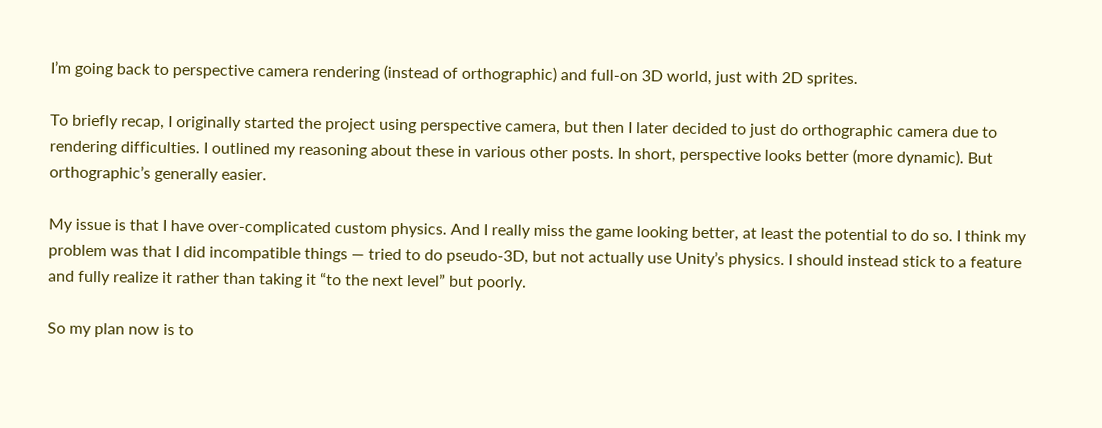I’m going back to perspective camera rendering (instead of orthographic) and full-on 3D world, just with 2D sprites.

To briefly recap, I originally started the project using perspective camera, but then I later decided to just do orthographic camera due to rendering difficulties. I outlined my reasoning about these in various other posts. In short, perspective looks better (more dynamic). But orthographic’s generally easier.

My issue is that I have over-complicated custom physics. And I really miss the game looking better, at least the potential to do so. I think my problem was that I did incompatible things — tried to do pseudo-3D, but not actually use Unity’s physics. I should instead stick to a feature and fully realize it rather than taking it “to the next level” but poorly.

So my plan now is to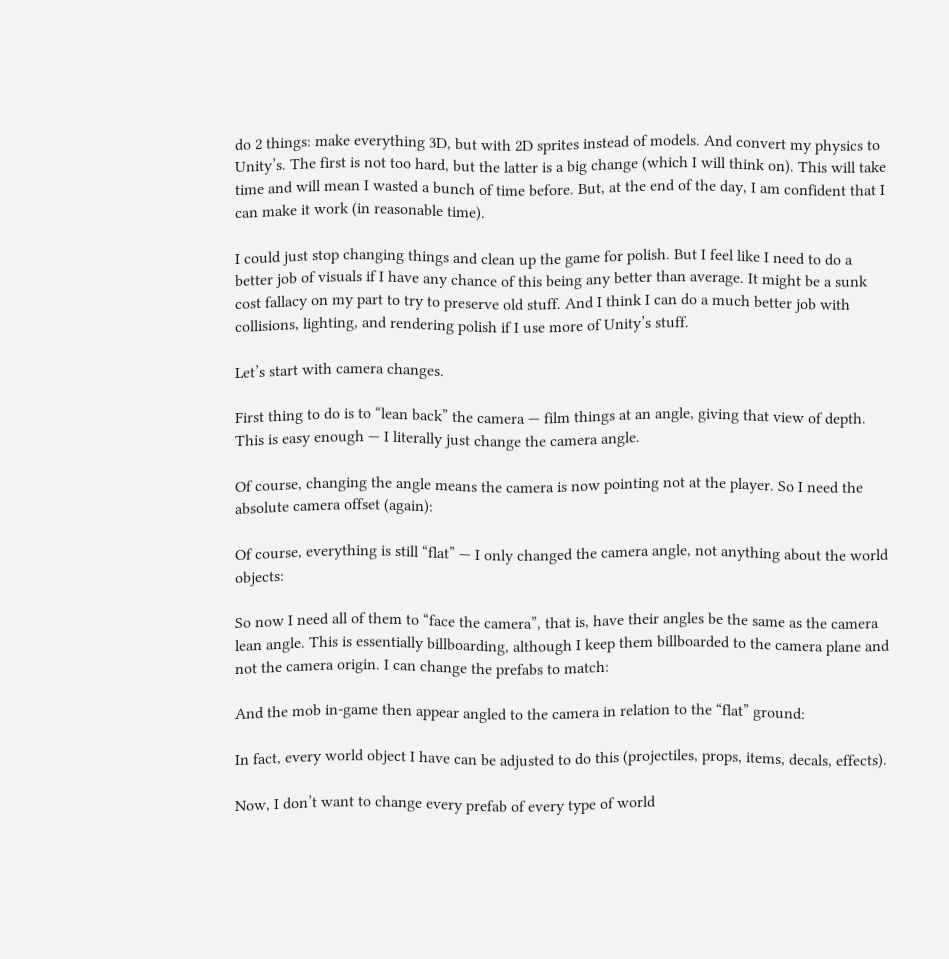do 2 things: make everything 3D, but with 2D sprites instead of models. And convert my physics to Unity’s. The first is not too hard, but the latter is a big change (which I will think on). This will take time and will mean I wasted a bunch of time before. But, at the end of the day, I am confident that I can make it work (in reasonable time).

I could just stop changing things and clean up the game for polish. But I feel like I need to do a better job of visuals if I have any chance of this being any better than average. It might be a sunk cost fallacy on my part to try to preserve old stuff. And I think I can do a much better job with collisions, lighting, and rendering polish if I use more of Unity’s stuff.

Let’s start with camera changes.

First thing to do is to “lean back” the camera — film things at an angle, giving that view of depth. This is easy enough — I literally just change the camera angle.

Of course, changing the angle means the camera is now pointing not at the player. So I need the absolute camera offset (again):

Of course, everything is still “flat” — I only changed the camera angle, not anything about the world objects:

So now I need all of them to “face the camera”, that is, have their angles be the same as the camera lean angle. This is essentially billboarding, although I keep them billboarded to the camera plane and not the camera origin. I can change the prefabs to match:

And the mob in-game then appear angled to the camera in relation to the “flat” ground:

In fact, every world object I have can be adjusted to do this (projectiles, props, items, decals, effects).

Now, I don’t want to change every prefab of every type of world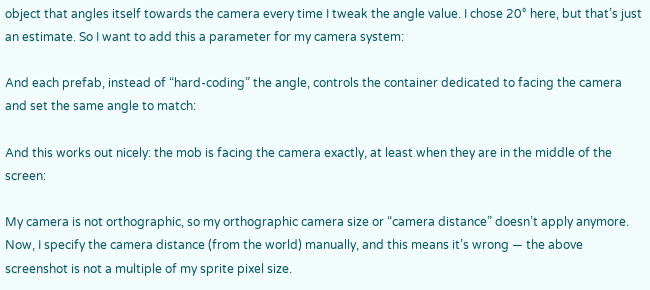object that angles itself towards the camera every time I tweak the angle value. I chose 20° here, but that’s just an estimate. So I want to add this a parameter for my camera system:

And each prefab, instead of “hard-coding” the angle, controls the container dedicated to facing the camera and set the same angle to match:

And this works out nicely: the mob is facing the camera exactly, at least when they are in the middle of the screen:

My camera is not orthographic, so my orthographic camera size or “camera distance” doesn’t apply anymore. Now, I specify the camera distance (from the world) manually, and this means it’s wrong — the above screenshot is not a multiple of my sprite pixel size.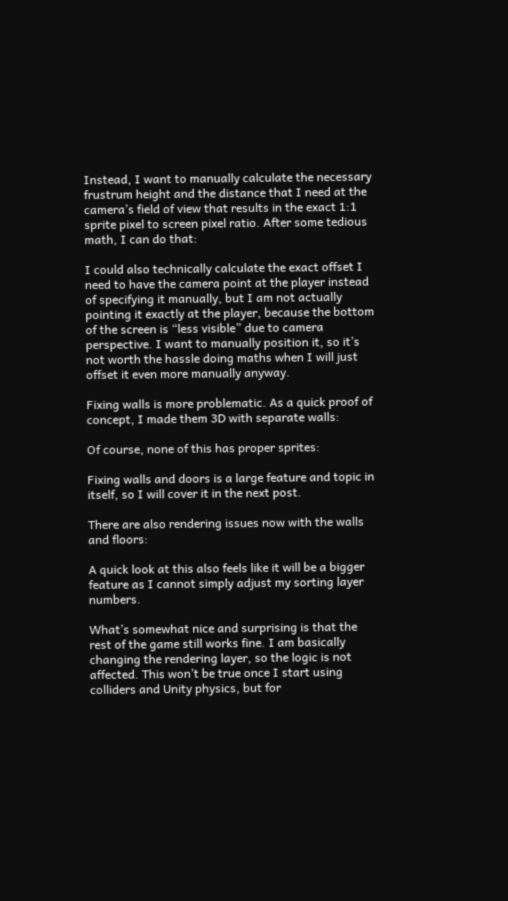Instead, I want to manually calculate the necessary frustrum height and the distance that I need at the camera’s field of view that results in the exact 1:1 sprite pixel to screen pixel ratio. After some tedious math, I can do that:

I could also technically calculate the exact offset I need to have the camera point at the player instead of specifying it manually, but I am not actually pointing it exactly at the player, because the bottom of the screen is “less visible” due to camera perspective. I want to manually position it, so it’s not worth the hassle doing maths when I will just offset it even more manually anyway.

Fixing walls is more problematic. As a quick proof of concept, I made them 3D with separate walls:

Of course, none of this has proper sprites:

Fixing walls and doors is a large feature and topic in itself, so I will cover it in the next post.

There are also rendering issues now with the walls and floors:

A quick look at this also feels like it will be a bigger feature as I cannot simply adjust my sorting layer numbers.

What’s somewhat nice and surprising is that the rest of the game still works fine. I am basically changing the rendering layer, so the logic is not affected. This won’t be true once I start using colliders and Unity physics, but for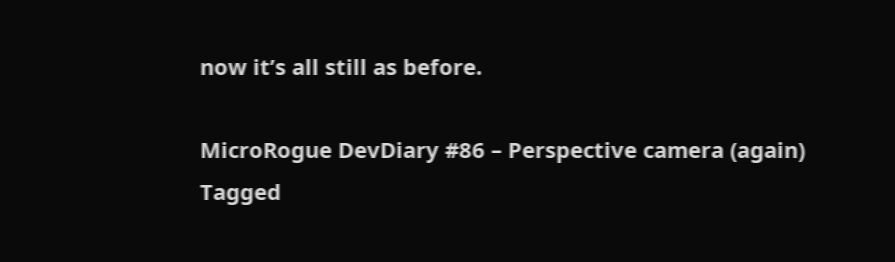now it’s all still as before.

MicroRogue DevDiary #86 – Perspective camera (again)
Tagged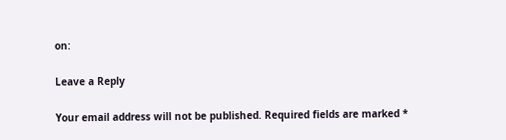on:

Leave a Reply

Your email address will not be published. Required fields are marked *